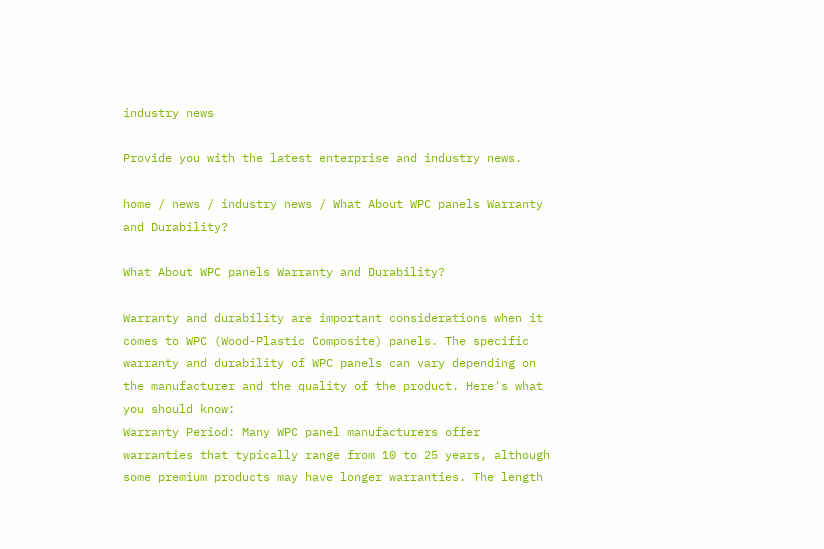industry news

Provide you with the latest enterprise and industry news.

home / news / industry news / What About WPC panels Warranty and Durability?

What About WPC panels Warranty and Durability?

Warranty and durability are important considerations when it comes to WPC (Wood-Plastic Composite) panels. The specific warranty and durability of WPC panels can vary depending on the manufacturer and the quality of the product. Here's what you should know:
Warranty Period: Many WPC panel manufacturers offer warranties that typically range from 10 to 25 years, although some premium products may have longer warranties. The length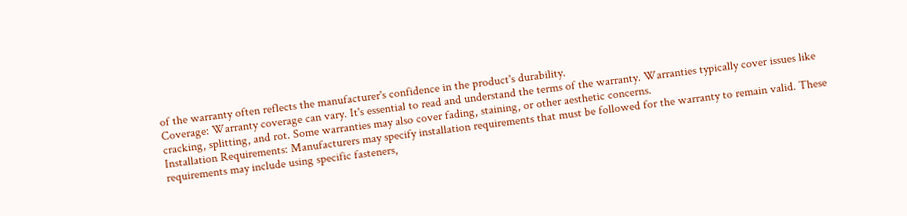of the warranty often reflects the manufacturer's confidence in the product's durability.
Coverage: Warranty coverage can vary. It's essential to read and understand the terms of the warranty. Warranties typically cover issues like cracking, splitting, and rot. Some warranties may also cover fading, staining, or other aesthetic concerns.
Installation Requirements: Manufacturers may specify installation requirements that must be followed for the warranty to remain valid. These requirements may include using specific fasteners,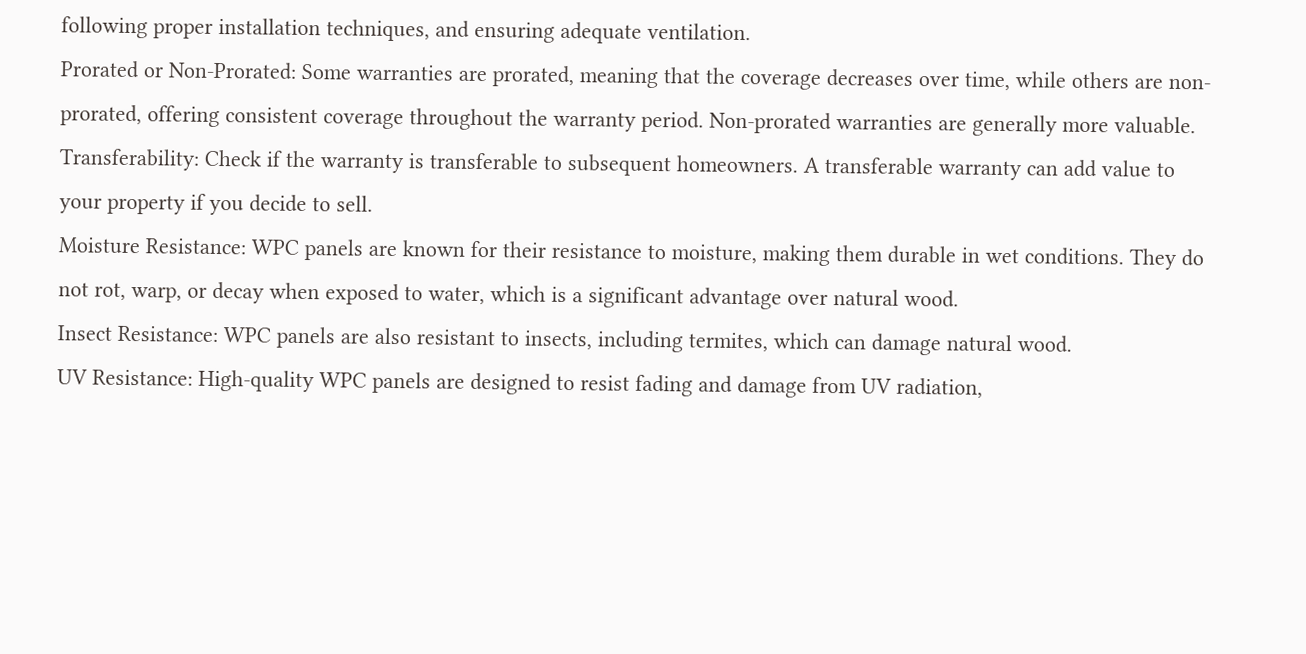following proper installation techniques, and ensuring adequate ventilation.
Prorated or Non-Prorated: Some warranties are prorated, meaning that the coverage decreases over time, while others are non-prorated, offering consistent coverage throughout the warranty period. Non-prorated warranties are generally more valuable.
Transferability: Check if the warranty is transferable to subsequent homeowners. A transferable warranty can add value to your property if you decide to sell.
Moisture Resistance: WPC panels are known for their resistance to moisture, making them durable in wet conditions. They do not rot, warp, or decay when exposed to water, which is a significant advantage over natural wood.
Insect Resistance: WPC panels are also resistant to insects, including termites, which can damage natural wood.
UV Resistance: High-quality WPC panels are designed to resist fading and damage from UV radiation,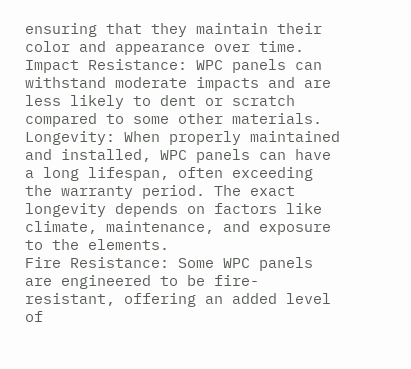ensuring that they maintain their color and appearance over time.
Impact Resistance: WPC panels can withstand moderate impacts and are less likely to dent or scratch compared to some other materials.
Longevity: When properly maintained and installed, WPC panels can have a long lifespan, often exceeding the warranty period. The exact longevity depends on factors like climate, maintenance, and exposure to the elements.
Fire Resistance: Some WPC panels are engineered to be fire-resistant, offering an added level of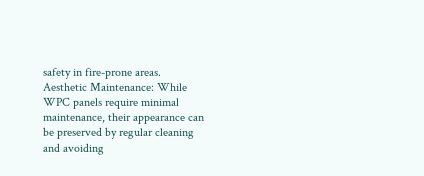safety in fire-prone areas.
Aesthetic Maintenance: While WPC panels require minimal maintenance, their appearance can be preserved by regular cleaning and avoiding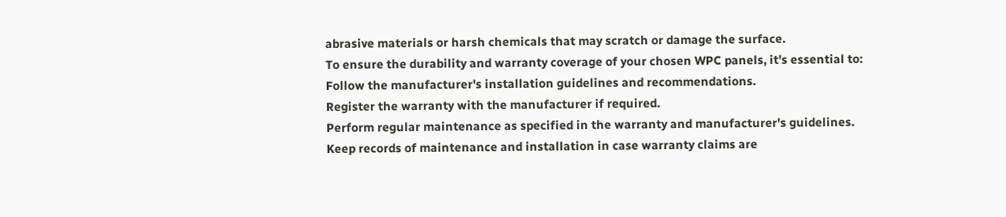abrasive materials or harsh chemicals that may scratch or damage the surface.
To ensure the durability and warranty coverage of your chosen WPC panels, it's essential to:
Follow the manufacturer's installation guidelines and recommendations.
Register the warranty with the manufacturer if required.
Perform regular maintenance as specified in the warranty and manufacturer's guidelines.
Keep records of maintenance and installation in case warranty claims are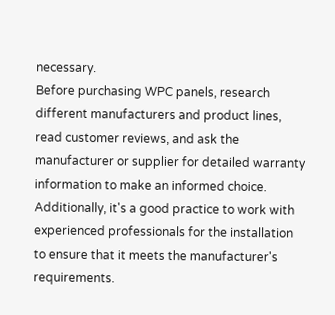necessary.
Before purchasing WPC panels, research different manufacturers and product lines, read customer reviews, and ask the manufacturer or supplier for detailed warranty information to make an informed choice. Additionally, it's a good practice to work with experienced professionals for the installation to ensure that it meets the manufacturer's requirements.